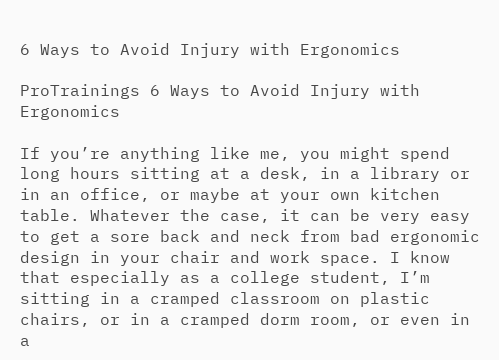6 Ways to Avoid Injury with Ergonomics

ProTrainings 6 Ways to Avoid Injury with Ergonomics

If you’re anything like me, you might spend long hours sitting at a desk, in a library or in an office, or maybe at your own kitchen table. Whatever the case, it can be very easy to get a sore back and neck from bad ergonomic design in your chair and work space. I know that especially as a college student, I’m sitting in a cramped classroom on plastic chairs, or in a cramped dorm room, or even in a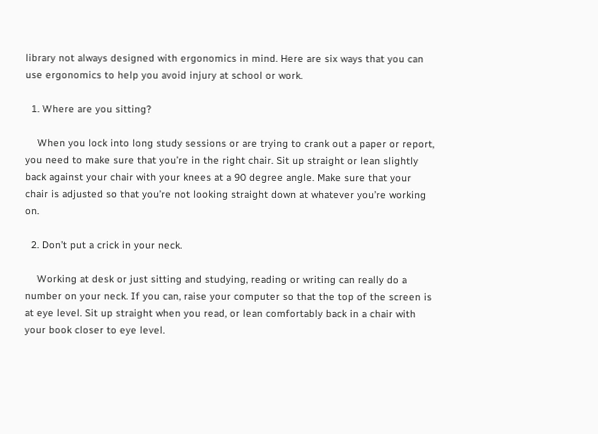library not always designed with ergonomics in mind. Here are six ways that you can use ergonomics to help you avoid injury at school or work.

  1. Where are you sitting?

    When you lock into long study sessions or are trying to crank out a paper or report, you need to make sure that you’re in the right chair. Sit up straight or lean slightly back against your chair with your knees at a 90 degree angle. Make sure that your chair is adjusted so that you’re not looking straight down at whatever you’re working on.

  2. Don’t put a crick in your neck.

    Working at desk or just sitting and studying, reading or writing can really do a number on your neck. If you can, raise your computer so that the top of the screen is at eye level. Sit up straight when you read, or lean comfortably back in a chair with your book closer to eye level.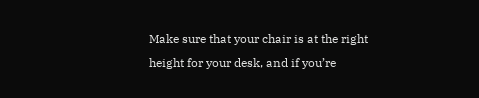Make sure that your chair is at the right height for your desk, and if you’re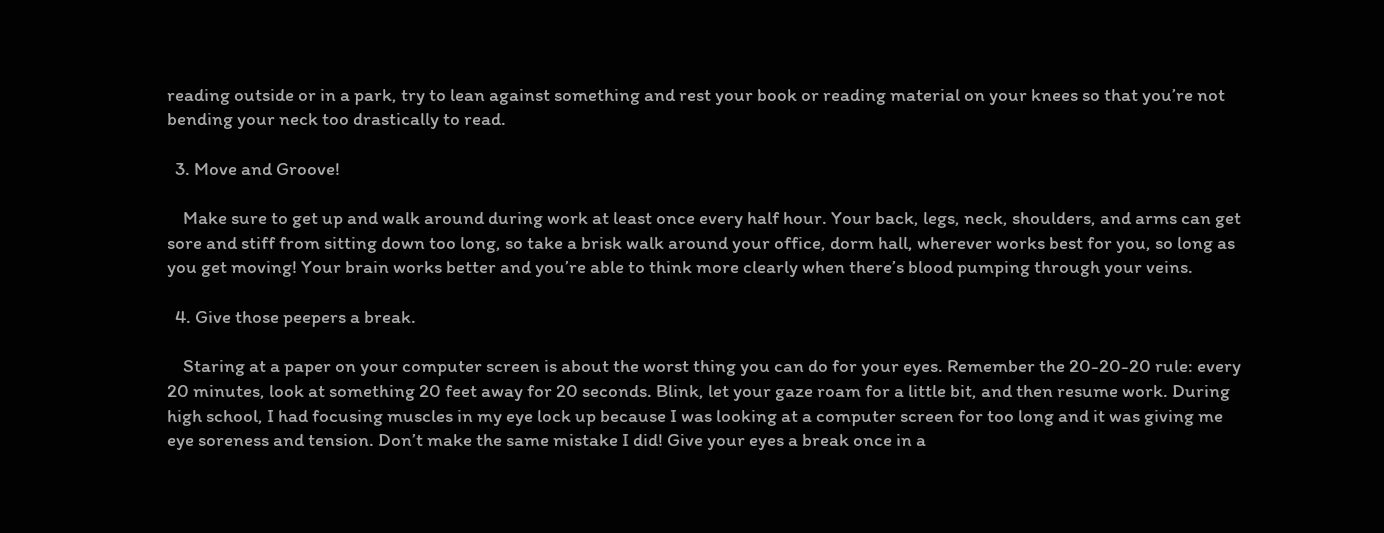reading outside or in a park, try to lean against something and rest your book or reading material on your knees so that you’re not bending your neck too drastically to read.

  3. Move and Groove!

    Make sure to get up and walk around during work at least once every half hour. Your back, legs, neck, shoulders, and arms can get sore and stiff from sitting down too long, so take a brisk walk around your office, dorm hall, wherever works best for you, so long as you get moving! Your brain works better and you’re able to think more clearly when there’s blood pumping through your veins.

  4. Give those peepers a break.

    Staring at a paper on your computer screen is about the worst thing you can do for your eyes. Remember the 20-20-20 rule: every 20 minutes, look at something 20 feet away for 20 seconds. Blink, let your gaze roam for a little bit, and then resume work. During high school, I had focusing muscles in my eye lock up because I was looking at a computer screen for too long and it was giving me eye soreness and tension. Don’t make the same mistake I did! Give your eyes a break once in a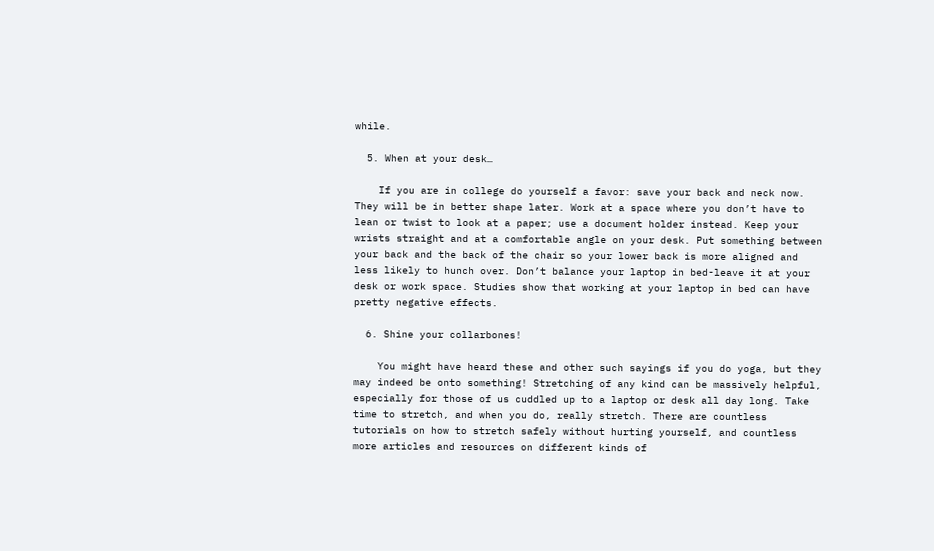while.

  5. When at your desk…

    If you are in college do yourself a favor: save your back and neck now. They will be in better shape later. Work at a space where you don’t have to lean or twist to look at a paper; use a document holder instead. Keep your wrists straight and at a comfortable angle on your desk. Put something between your back and the back of the chair so your lower back is more aligned and less likely to hunch over. Don’t balance your laptop in bed-leave it at your desk or work space. Studies show that working at your laptop in bed can have pretty negative effects.

  6. Shine your collarbones!

    You might have heard these and other such sayings if you do yoga, but they may indeed be onto something! Stretching of any kind can be massively helpful, especially for those of us cuddled up to a laptop or desk all day long. Take time to stretch, and when you do, really stretch. There are countless tutorials on how to stretch safely without hurting yourself, and countless more articles and resources on different kinds of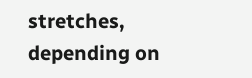stretches, depending on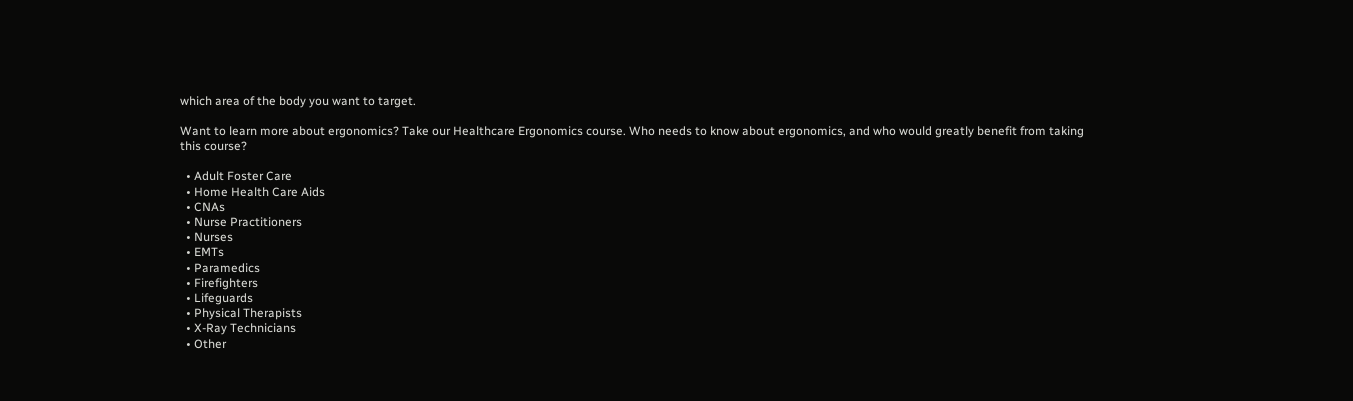which area of the body you want to target.

Want to learn more about ergonomics? Take our Healthcare Ergonomics course. Who needs to know about ergonomics, and who would greatly benefit from taking this course?

  • Adult Foster Care
  • Home Health Care Aids
  • CNAs
  • Nurse Practitioners
  • Nurses
  • EMTs
  • Paramedics
  • Firefighters
  • Lifeguards
  • Physical Therapists
  • X-Ray Technicians
  • Other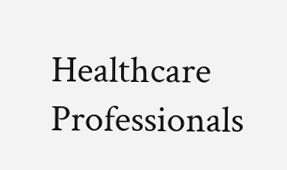Healthcare Professionals